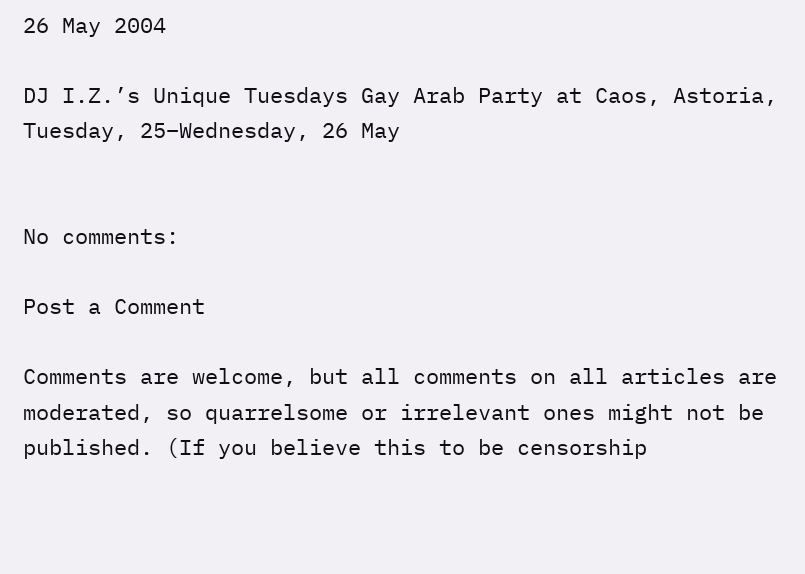26 May 2004

DJ I.Z.’s Unique Tuesdays Gay Arab Party at Caos, Astoria, Tuesday, 25–Wednesday, 26 May


No comments:

Post a Comment

Comments are welcome, but all comments on all articles are moderated, so quarrelsome or irrelevant ones might not be published. (If you believe this to be censorship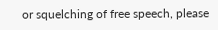or squelching of free speech, please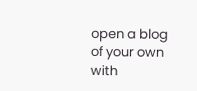open a blog of your own with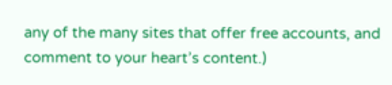any of the many sites that offer free accounts, and comment to your heart’s content.)